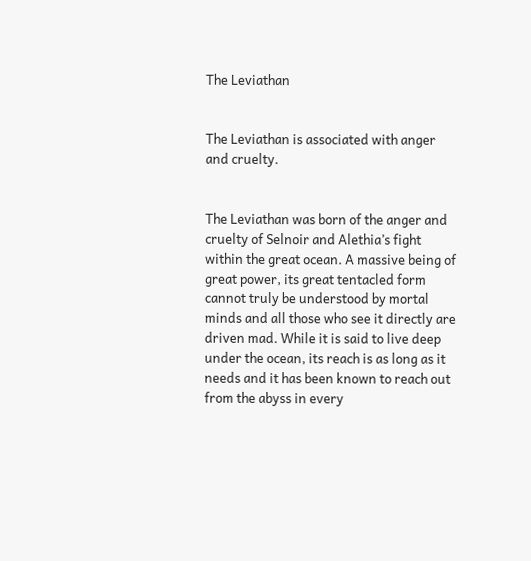The Leviathan


The Leviathan is associated with anger and cruelty.


The Leviathan was born of the anger and cruelty of Selnoir and Alethia’s fight within the great ocean. A massive being of great power, its great tentacled form cannot truly be understood by mortal minds and all those who see it directly are driven mad. While it is said to live deep under the ocean, its reach is as long as it needs and it has been known to reach out from the abyss in every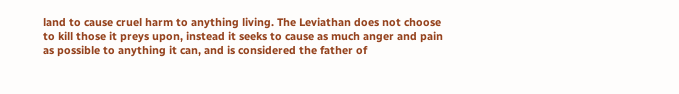land to cause cruel harm to anything living. The Leviathan does not choose to kill those it preys upon, instead it seeks to cause as much anger and pain as possible to anything it can, and is considered the father of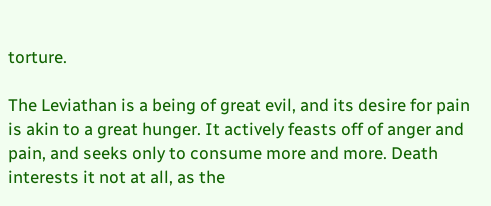torture.

The Leviathan is a being of great evil, and its desire for pain is akin to a great hunger. It actively feasts off of anger and pain, and seeks only to consume more and more. Death interests it not at all, as the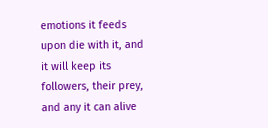emotions it feeds upon die with it, and it will keep its followers, their prey, and any it can alive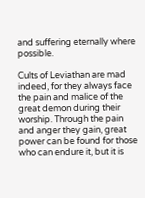and suffering eternally where possible.

Cults of Leviathan are mad indeed, for they always face the pain and malice of the great demon during their worship. Through the pain and anger they gain, great power can be found for those who can endure it, but it is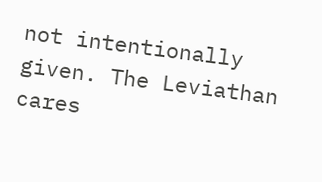not intentionally given. The Leviathan cares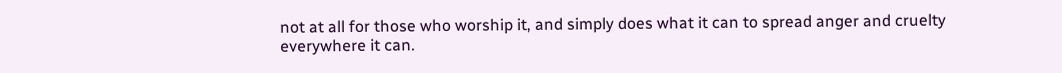not at all for those who worship it, and simply does what it can to spread anger and cruelty everywhere it can.